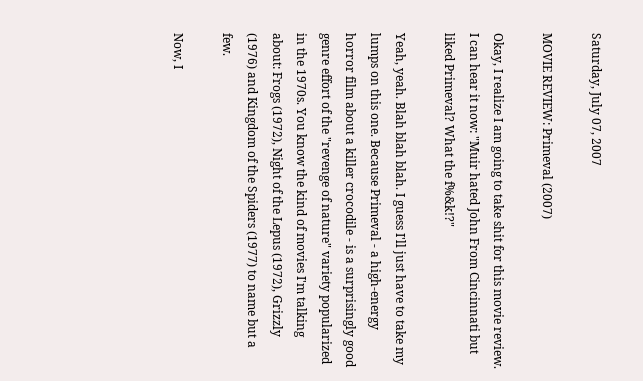Saturday, July 07, 2007

MOVIE REVIEW: Primeval (2007)

Okay, I realize I am going to take shit for this movie review. I can hear it now: "Muir hated John From Cincinnati but liked Primeval? What the f%&k!?"

Yeah, yeah. Blah blah blah. I guess I'll just have to take my lumps on this one. Because Primeval - a high-energy horror film about a killer crocodile - is a surprisingly good genre effort of the "revenge of nature" variety popularized in the 1970s. You know the kind of movies I'm talking about: Frogs (1972), Night of the Lepus (1972), Grizzly (1976) and Kingdom of the Spiders (1977) to name but a few.

Now, I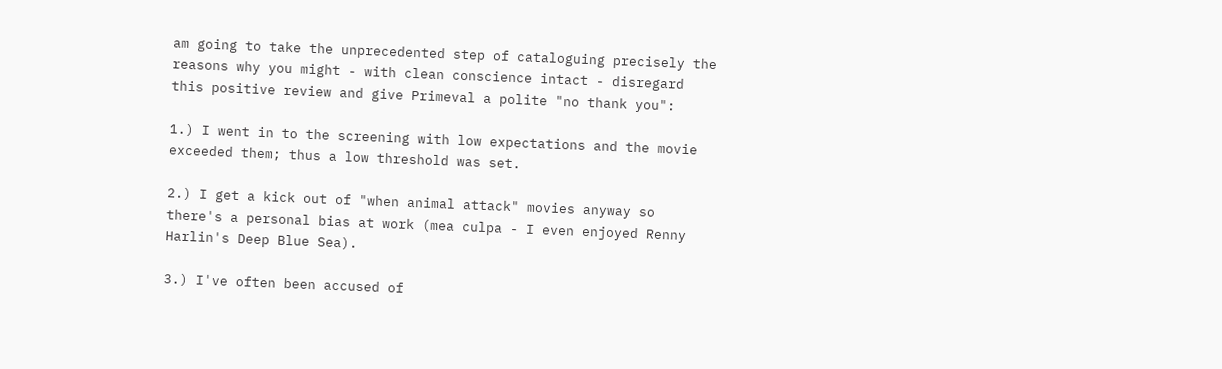am going to take the unprecedented step of cataloguing precisely the reasons why you might - with clean conscience intact - disregard this positive review and give Primeval a polite "no thank you":

1.) I went in to the screening with low expectations and the movie exceeded them; thus a low threshold was set.

2.) I get a kick out of "when animal attack" movies anyway so there's a personal bias at work (mea culpa - I even enjoyed Renny Harlin's Deep Blue Sea).

3.) I've often been accused of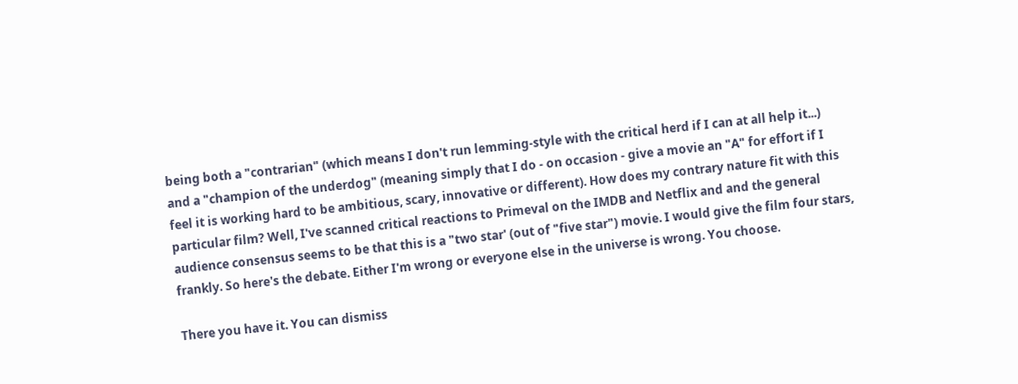being both a "contrarian" (which means I don't run lemming-style with the critical herd if I can at all help it...) and a "champion of the underdog" (meaning simply that I do - on occasion - give a movie an "A" for effort if I feel it is working hard to be ambitious, scary, innovative or different). How does my contrary nature fit with this particular film? Well, I've scanned critical reactions to Primeval on the IMDB and Netflix and and the general audience consensus seems to be that this is a "two star' (out of "five star") movie. I would give the film four stars, frankly. So here's the debate. Either I'm wrong or everyone else in the universe is wrong. You choose.

There you have it. You can dismiss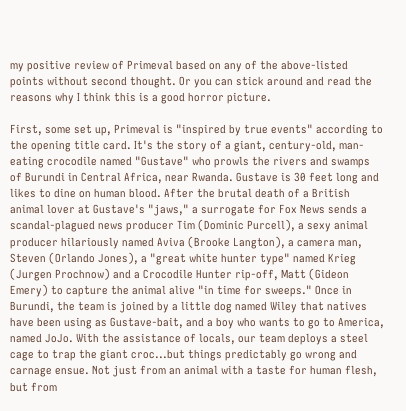my positive review of Primeval based on any of the above-listed points without second thought. Or you can stick around and read the reasons why I think this is a good horror picture.

First, some set up, Primeval is "inspired by true events" according to the opening title card. It's the story of a giant, century-old, man-eating crocodile named "Gustave" who prowls the rivers and swamps of Burundi in Central Africa, near Rwanda. Gustave is 30 feet long and likes to dine on human blood. After the brutal death of a British animal lover at Gustave's "jaws," a surrogate for Fox News sends a scandal-plagued news producer Tim (Dominic Purcell), a sexy animal producer hilariously named Aviva (Brooke Langton), a camera man, Steven (Orlando Jones), a "great white hunter type" named Krieg (Jurgen Prochnow) and a Crocodile Hunter rip-off, Matt (Gideon Emery) to capture the animal alive "in time for sweeps." Once in Burundi, the team is joined by a little dog named Wiley that natives have been using as Gustave-bait, and a boy who wants to go to America, named JoJo. With the assistance of locals, our team deploys a steel cage to trap the giant croc...but things predictably go wrong and carnage ensue. Not just from an animal with a taste for human flesh, but from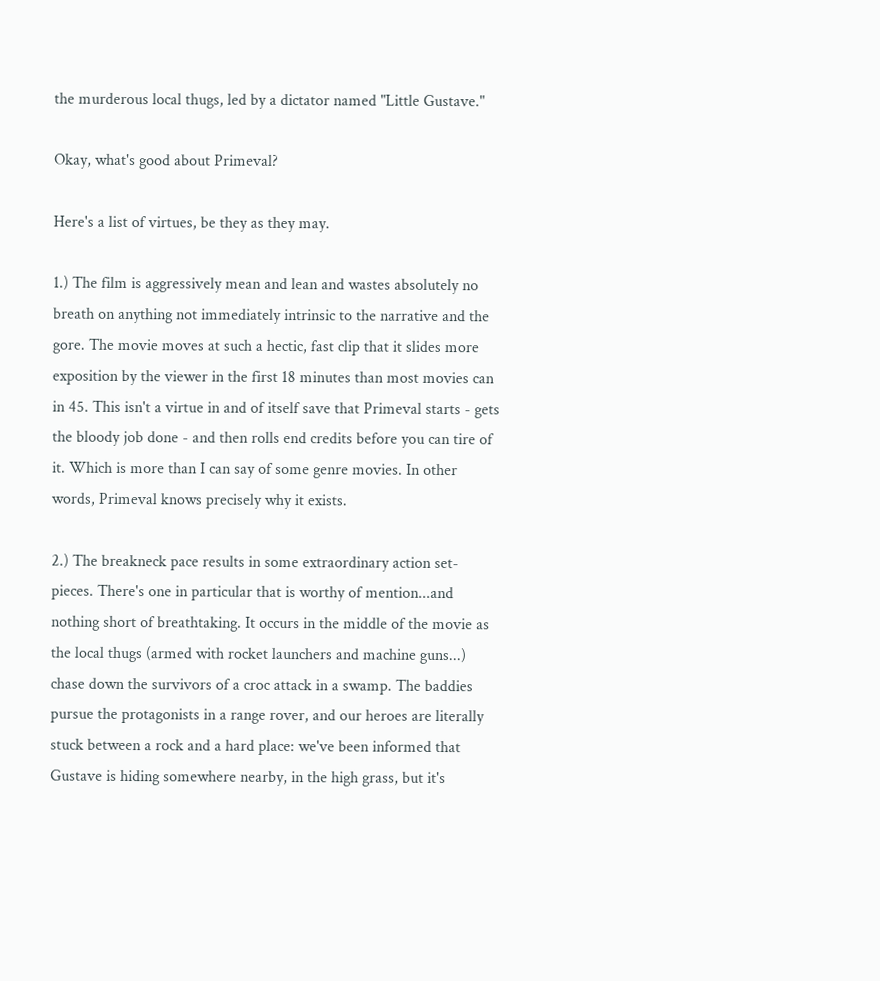the murderous local thugs, led by a dictator named "Little Gustave."

Okay, what's good about Primeval?

Here's a list of virtues, be they as they may.

1.) The film is aggressively mean and lean and wastes absolutely no breath on anything not immediately intrinsic to the narrative and the gore. The movie moves at such a hectic, fast clip that it slides more exposition by the viewer in the first 18 minutes than most movies can in 45. This isn't a virtue in and of itself save that Primeval starts - gets the bloody job done - and then rolls end credits before you can tire of it. Which is more than I can say of some genre movies. In other words, Primeval knows precisely why it exists.

2.) The breakneck pace results in some extraordinary action set-pieces. There's one in particular that is worthy of mention...and nothing short of breathtaking. It occurs in the middle of the movie as the local thugs (armed with rocket launchers and machine guns...) chase down the survivors of a croc attack in a swamp. The baddies pursue the protagonists in a range rover, and our heroes are literally stuck between a rock and a hard place: we've been informed that Gustave is hiding somewhere nearby, in the high grass, but it's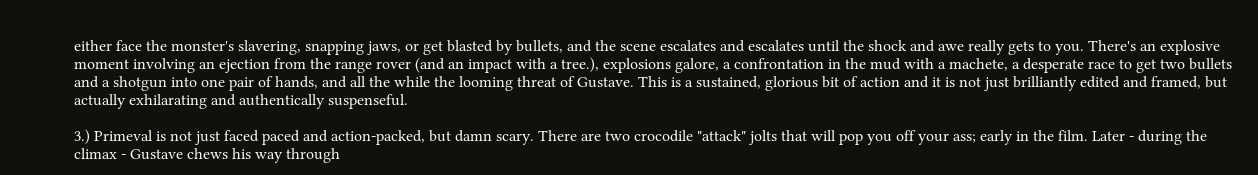either face the monster's slavering, snapping jaws, or get blasted by bullets, and the scene escalates and escalates until the shock and awe really gets to you. There's an explosive moment involving an ejection from the range rover (and an impact with a tree.), explosions galore, a confrontation in the mud with a machete, a desperate race to get two bullets and a shotgun into one pair of hands, and all the while the looming threat of Gustave. This is a sustained, glorious bit of action and it is not just brilliantly edited and framed, but actually exhilarating and authentically suspenseful.

3.) Primeval is not just faced paced and action-packed, but damn scary. There are two crocodile "attack" jolts that will pop you off your ass; early in the film. Later - during the climax - Gustave chews his way through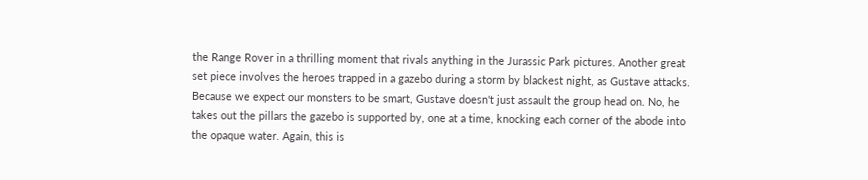the Range Rover in a thrilling moment that rivals anything in the Jurassic Park pictures. Another great set piece involves the heroes trapped in a gazebo during a storm by blackest night, as Gustave attacks. Because we expect our monsters to be smart, Gustave doesn't just assault the group head on. No, he takes out the pillars the gazebo is supported by, one at a time, knocking each corner of the abode into the opaque water. Again, this is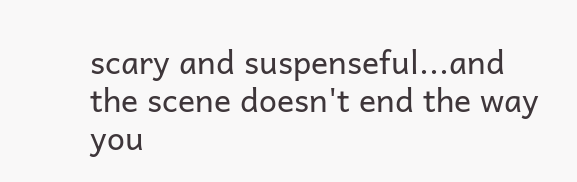scary and suspenseful...and the scene doesn't end the way you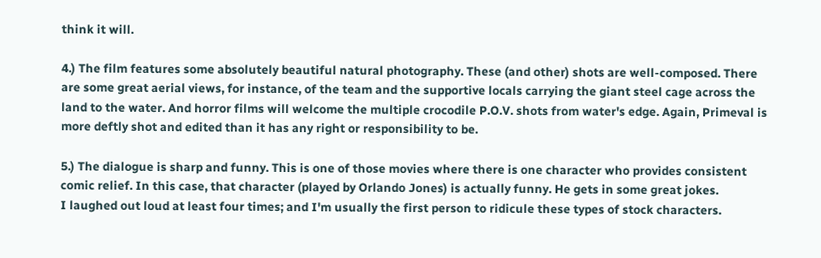think it will.

4.) The film features some absolutely beautiful natural photography. These (and other) shots are well-composed. There are some great aerial views, for instance, of the team and the supportive locals carrying the giant steel cage across the land to the water. And horror films will welcome the multiple crocodile P.O.V. shots from water's edge. Again, Primeval is more deftly shot and edited than it has any right or responsibility to be.

5.) The dialogue is sharp and funny. This is one of those movies where there is one character who provides consistent comic relief. In this case, that character (played by Orlando Jones) is actually funny. He gets in some great jokes.
I laughed out loud at least four times; and I'm usually the first person to ridicule these types of stock characters.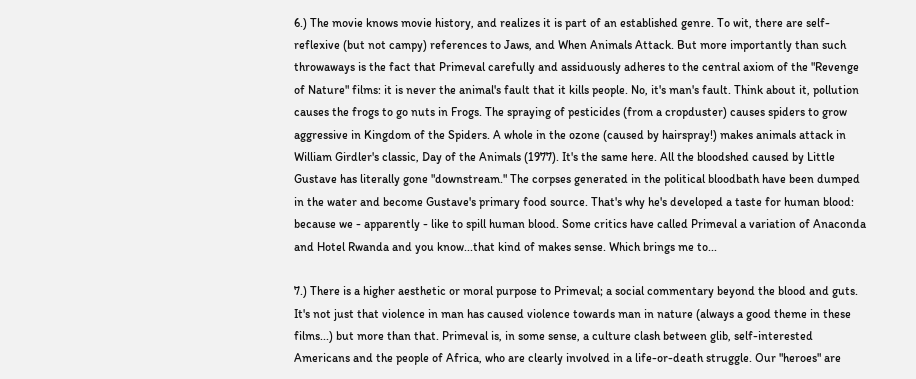6.) The movie knows movie history, and realizes it is part of an established genre. To wit, there are self-reflexive (but not campy) references to Jaws, and When Animals Attack. But more importantly than such throwaways is the fact that Primeval carefully and assiduously adheres to the central axiom of the "Revenge of Nature" films: it is never the animal's fault that it kills people. No, it's man's fault. Think about it, pollution causes the frogs to go nuts in Frogs. The spraying of pesticides (from a cropduster) causes spiders to grow aggressive in Kingdom of the Spiders. A whole in the ozone (caused by hairspray!) makes animals attack in William Girdler's classic, Day of the Animals (1977). It's the same here. All the bloodshed caused by Little Gustave has literally gone "downstream." The corpses generated in the political bloodbath have been dumped in the water and become Gustave's primary food source. That's why he's developed a taste for human blood: because we - apparently - like to spill human blood. Some critics have called Primeval a variation of Anaconda and Hotel Rwanda and you know...that kind of makes sense. Which brings me to...

7.) There is a higher aesthetic or moral purpose to Primeval; a social commentary beyond the blood and guts. It's not just that violence in man has caused violence towards man in nature (always a good theme in these films...) but more than that. Primeval is, in some sense, a culture clash between glib, self-interested Americans and the people of Africa, who are clearly involved in a life-or-death struggle. Our "heroes" are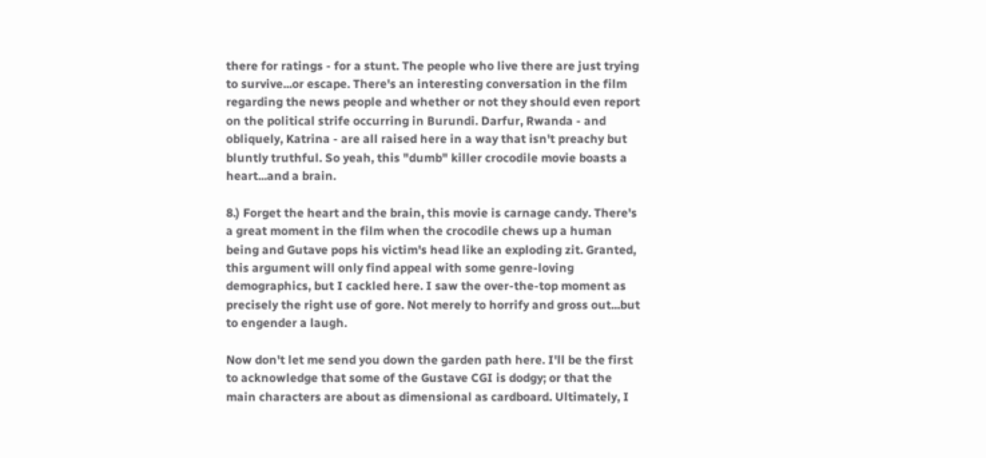there for ratings - for a stunt. The people who live there are just trying to survive...or escape. There's an interesting conversation in the film regarding the news people and whether or not they should even report on the political strife occurring in Burundi. Darfur, Rwanda - and obliquely, Katrina - are all raised here in a way that isn't preachy but bluntly truthful. So yeah, this "dumb" killer crocodile movie boasts a heart...and a brain.

8.) Forget the heart and the brain, this movie is carnage candy. There's a great moment in the film when the crocodile chews up a human being and Gutave pops his victim's head like an exploding zit. Granted, this argument will only find appeal with some genre-loving demographics, but I cackled here. I saw the over-the-top moment as precisely the right use of gore. Not merely to horrify and gross out...but to engender a laugh.

Now don't let me send you down the garden path here. I'll be the first to acknowledge that some of the Gustave CGI is dodgy; or that the main characters are about as dimensional as cardboard. Ultimately, I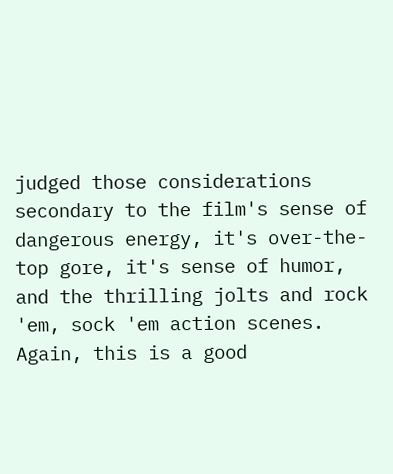judged those considerations secondary to the film's sense of dangerous energy, it's over-the-top gore, it's sense of humor, and the thrilling jolts and rock 'em, sock 'em action scenes. Again, this is a good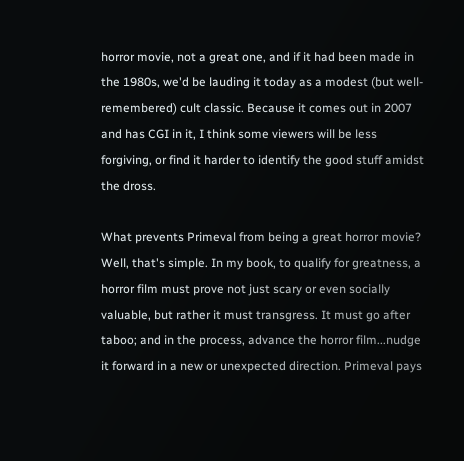horror movie, not a great one, and if it had been made in the 1980s, we'd be lauding it today as a modest (but well-remembered) cult classic. Because it comes out in 2007 and has CGI in it, I think some viewers will be less forgiving, or find it harder to identify the good stuff amidst the dross.

What prevents Primeval from being a great horror movie? Well, that's simple. In my book, to qualify for greatness, a horror film must prove not just scary or even socially valuable, but rather it must transgress. It must go after taboo; and in the process, advance the horror film...nudge it forward in a new or unexpected direction. Primeval pays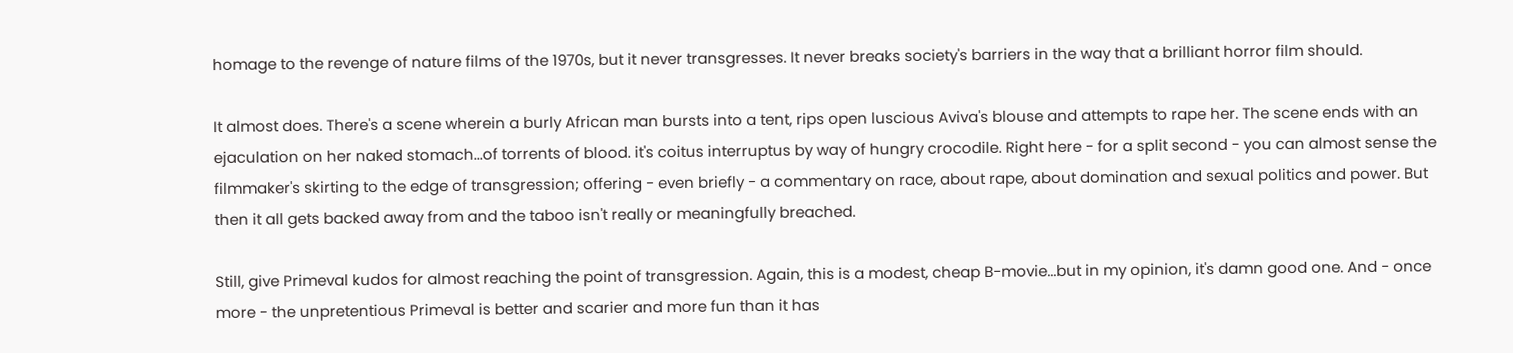homage to the revenge of nature films of the 1970s, but it never transgresses. It never breaks society's barriers in the way that a brilliant horror film should.

It almost does. There's a scene wherein a burly African man bursts into a tent, rips open luscious Aviva's blouse and attempts to rape her. The scene ends with an ejaculation on her naked stomach...of torrents of blood. it's coitus interruptus by way of hungry crocodile. Right here - for a split second - you can almost sense the filmmaker's skirting to the edge of transgression; offering - even briefly - a commentary on race, about rape, about domination and sexual politics and power. But then it all gets backed away from and the taboo isn't really or meaningfully breached.

Still, give Primeval kudos for almost reaching the point of transgression. Again, this is a modest, cheap B-movie...but in my opinion, it's damn good one. And - once more - the unpretentious Primeval is better and scarier and more fun than it has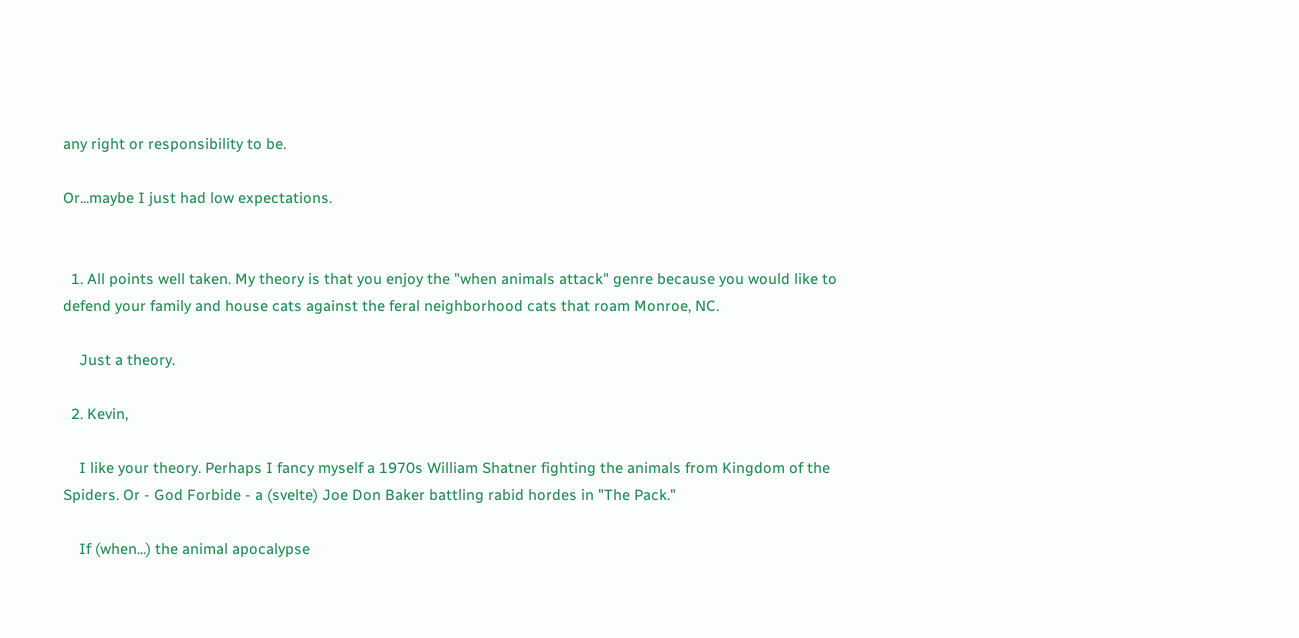any right or responsibility to be.

Or...maybe I just had low expectations.


  1. All points well taken. My theory is that you enjoy the "when animals attack" genre because you would like to defend your family and house cats against the feral neighborhood cats that roam Monroe, NC.

    Just a theory.

  2. Kevin,

    I like your theory. Perhaps I fancy myself a 1970s William Shatner fighting the animals from Kingdom of the Spiders. Or - God Forbide - a (svelte) Joe Don Baker battling rabid hordes in "The Pack."

    If (when...) the animal apocalypse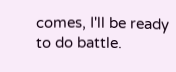comes, I'll be ready to do battle.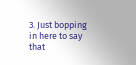3. Just bopping in here to say that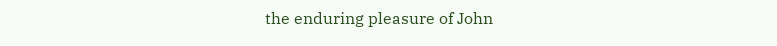the enduring pleasure of John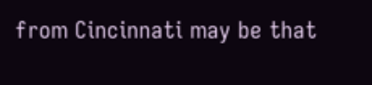from Cincinnati may be that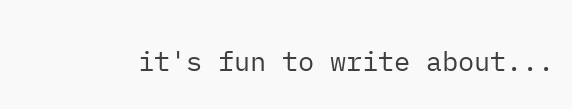it's fun to write about...